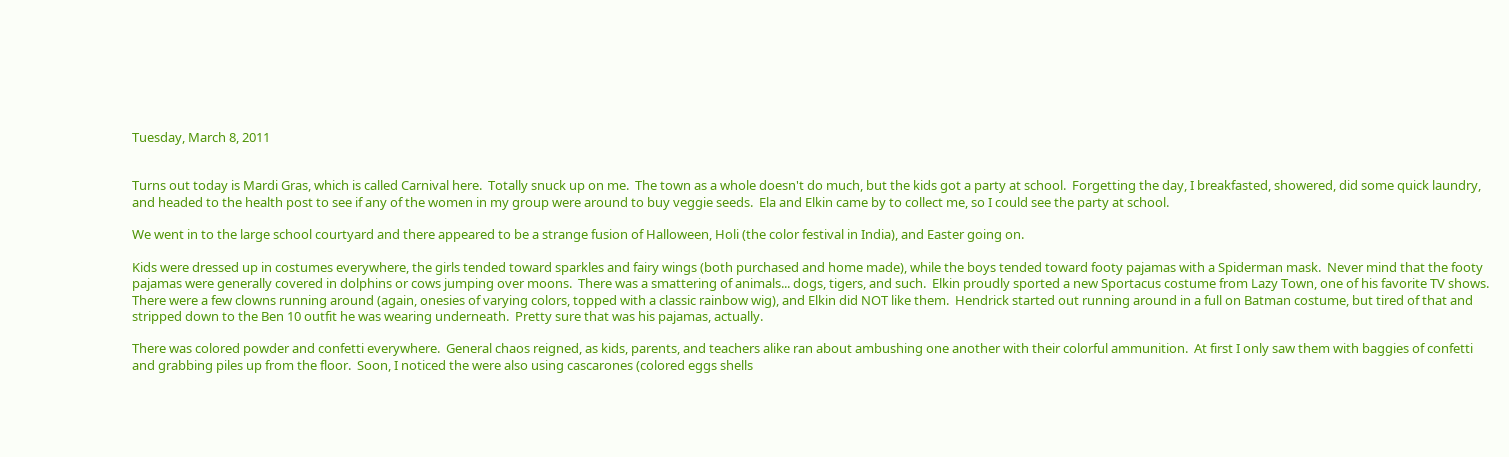Tuesday, March 8, 2011


Turns out today is Mardi Gras, which is called Carnival here.  Totally snuck up on me.  The town as a whole doesn't do much, but the kids got a party at school.  Forgetting the day, I breakfasted, showered, did some quick laundry, and headed to the health post to see if any of the women in my group were around to buy veggie seeds.  Ela and Elkin came by to collect me, so I could see the party at school.

We went in to the large school courtyard and there appeared to be a strange fusion of Halloween, Holi (the color festival in India), and Easter going on.

Kids were dressed up in costumes everywhere, the girls tended toward sparkles and fairy wings (both purchased and home made), while the boys tended toward footy pajamas with a Spiderman mask.  Never mind that the footy pajamas were generally covered in dolphins or cows jumping over moons.  There was a smattering of animals... dogs, tigers, and such.  Elkin proudly sported a new Sportacus costume from Lazy Town, one of his favorite TV shows.  There were a few clowns running around (again, onesies of varying colors, topped with a classic rainbow wig), and Elkin did NOT like them.  Hendrick started out running around in a full on Batman costume, but tired of that and stripped down to the Ben 10 outfit he was wearing underneath.  Pretty sure that was his pajamas, actually.

There was colored powder and confetti everywhere.  General chaos reigned, as kids, parents, and teachers alike ran about ambushing one another with their colorful ammunition.  At first I only saw them with baggies of confetti and grabbing piles up from the floor.  Soon, I noticed the were also using cascarones (colored eggs shells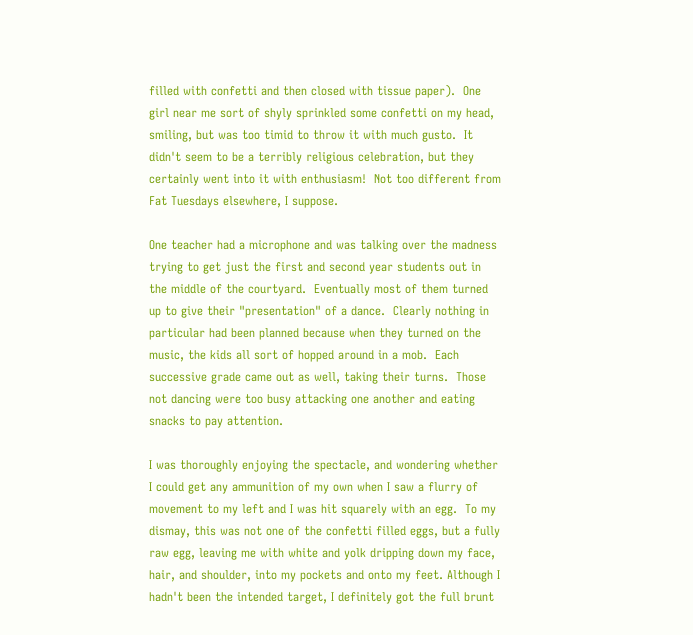filled with confetti and then closed with tissue paper).  One girl near me sort of shyly sprinkled some confetti on my head, smiling, but was too timid to throw it with much gusto.  It didn't seem to be a terribly religious celebration, but they certainly went into it with enthusiasm!  Not too different from Fat Tuesdays elsewhere, I suppose.

One teacher had a microphone and was talking over the madness trying to get just the first and second year students out in the middle of the courtyard.  Eventually most of them turned up to give their "presentation" of a dance.  Clearly nothing in particular had been planned because when they turned on the music, the kids all sort of hopped around in a mob.  Each successive grade came out as well, taking their turns.  Those not dancing were too busy attacking one another and eating snacks to pay attention.

I was thoroughly enjoying the spectacle, and wondering whether I could get any ammunition of my own when I saw a flurry of movement to my left and I was hit squarely with an egg.  To my dismay, this was not one of the confetti filled eggs, but a fully raw egg, leaving me with white and yolk dripping down my face, hair, and shoulder, into my pockets and onto my feet. Although I hadn't been the intended target, I definitely got the full brunt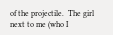of the projectile.  The girl next to me (who I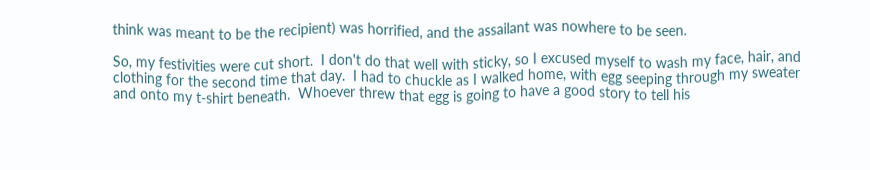think was meant to be the recipient) was horrified, and the assailant was nowhere to be seen.

So, my festivities were cut short.  I don't do that well with sticky, so I excused myself to wash my face, hair, and clothing for the second time that day.  I had to chuckle as I walked home, with egg seeping through my sweater and onto my t-shirt beneath.  Whoever threw that egg is going to have a good story to tell his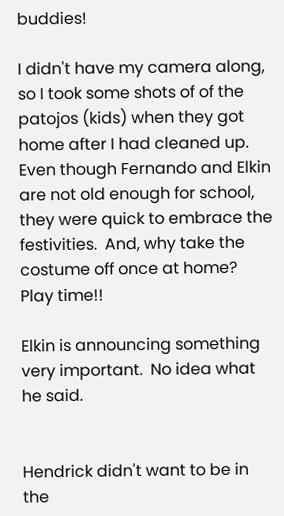buddies!

I didn't have my camera along, so I took some shots of of the patojos (kids) when they got home after I had cleaned up.  Even though Fernando and Elkin are not old enough for school, they were quick to embrace the festivities.  And, why take the costume off once at home?  Play time!!

Elkin is announcing something very important.  No idea what he said.


Hendrick didn't want to be in the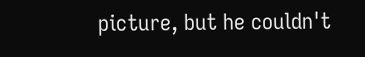picture, but he couldn't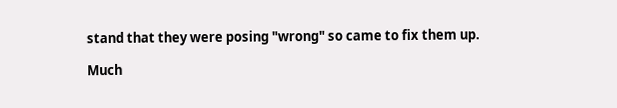stand that they were posing "wrong" so came to fix them up.

Much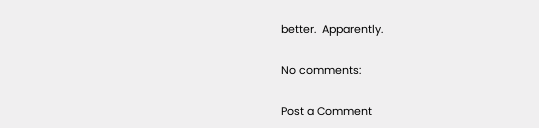better.  Apparently.

No comments:

Post a Comment